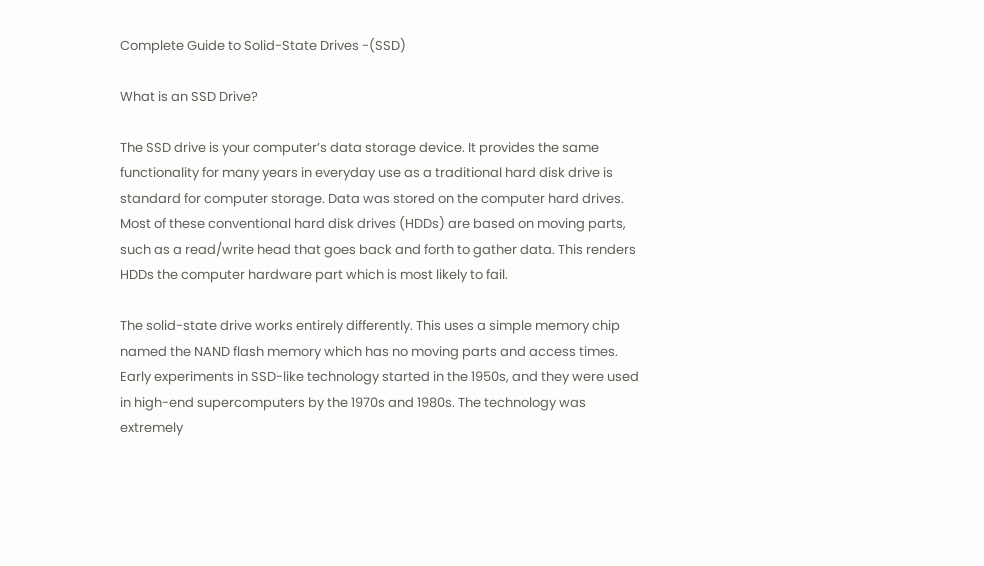Complete Guide to Solid-State Drives -(SSD)

What is an SSD Drive?

The SSD drive is your computer’s data storage device. It provides the same functionality for many years in everyday use as a traditional hard disk drive is standard for computer storage. Data was stored on the computer hard drives. Most of these conventional hard disk drives (HDDs) are based on moving parts, such as a read/write head that goes back and forth to gather data. This renders HDDs the computer hardware part which is most likely to fail.

The solid-state drive works entirely differently. This uses a simple memory chip named the NAND flash memory which has no moving parts and access times. Early experiments in SSD-like technology started in the 1950s, and they were used in high-end supercomputers by the 1970s and 1980s. The technology was extremely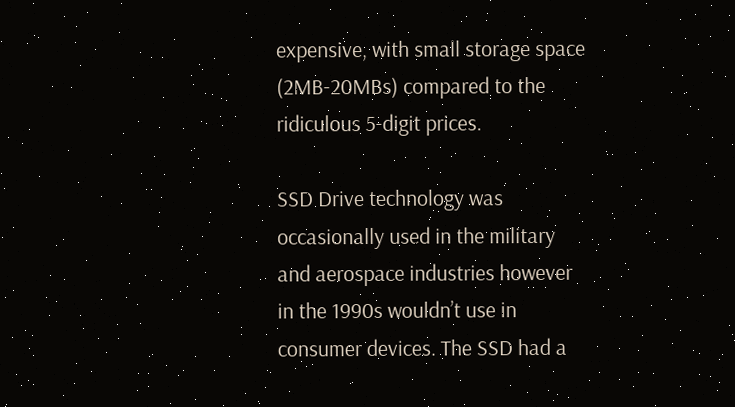expensive, with small storage space (2MB-20MBs) compared to the ridiculous 5-digit prices.

SSD Drive technology was occasionally used in the military and aerospace industries however in the 1990s wouldn’t use in consumer devices. The SSD had a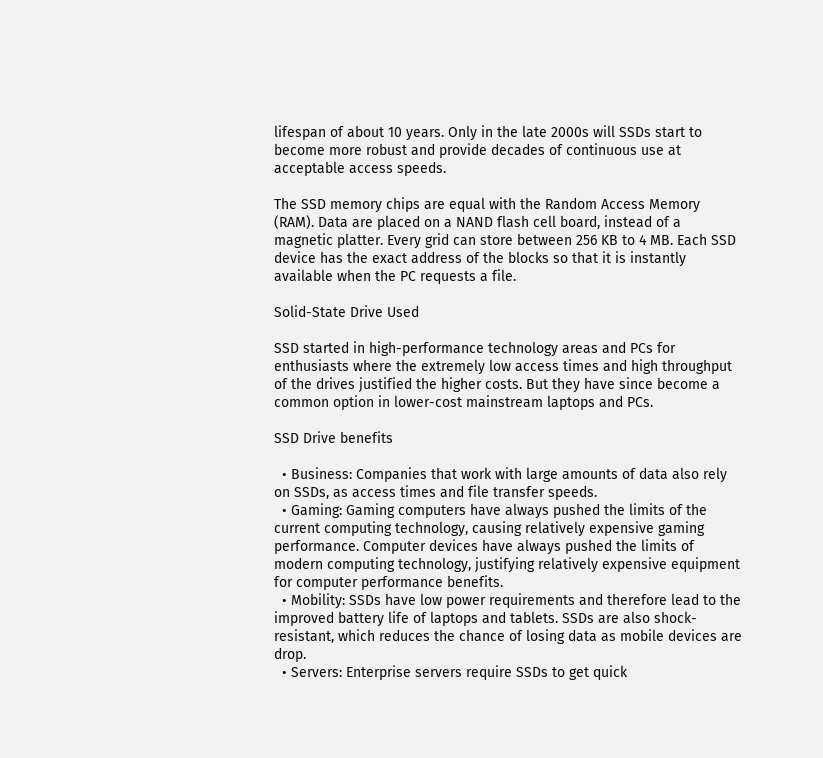lifespan of about 10 years. Only in the late 2000s will SSDs start to become more robust and provide decades of continuous use at acceptable access speeds.

The SSD memory chips are equal with the Random Access Memory (RAM). Data are placed on a NAND flash cell board, instead of a magnetic platter. Every grid can store between 256 KB to 4 MB. Each SSD device has the exact address of the blocks so that it is instantly available when the PC requests a file.

Solid-State Drive Used

SSD started in high-performance technology areas and PCs for enthusiasts where the extremely low access times and high throughput of the drives justified the higher costs. But they have since become a common option in lower-cost mainstream laptops and PCs.

SSD Drive benefits

  • Business: Companies that work with large amounts of data also rely on SSDs, as access times and file transfer speeds.
  • Gaming: Gaming computers have always pushed the limits of the current computing technology, causing relatively expensive gaming performance. Computer devices have always pushed the limits of modern computing technology, justifying relatively expensive equipment for computer performance benefits.
  • Mobility: SSDs have low power requirements and therefore lead to the improved battery life of laptops and tablets. SSDs are also shock-resistant, which reduces the chance of losing data as mobile devices are drop.
  • Servers: Enterprise servers require SSDs to get quick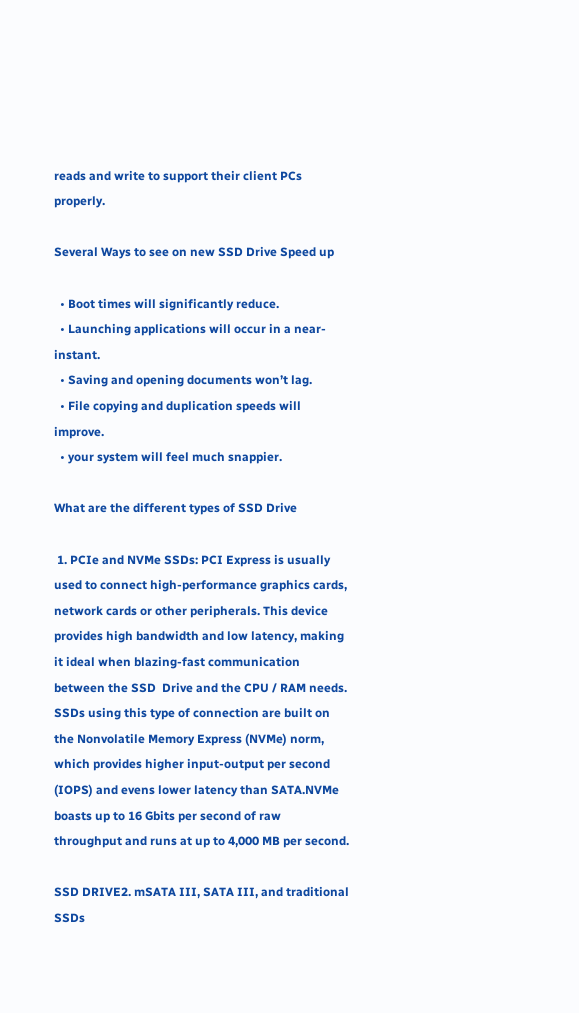reads and write to support their client PCs properly.

Several Ways to see on new SSD Drive Speed up

  • Boot times will significantly reduce.
  • Launching applications will occur in a near-instant.
  • Saving and opening documents won’t lag.
  • File copying and duplication speeds will improve.
  • your system will feel much snappier.

What are the different types of SSD Drive

 1. PCIe and NVMe SSDs: PCI Express is usually used to connect high-performance graphics cards, network cards or other peripherals. This device provides high bandwidth and low latency, making it ideal when blazing-fast communication between the SSD  Drive and the CPU / RAM needs. SSDs using this type of connection are built on the Nonvolatile Memory Express (NVMe) norm, which provides higher input-output per second (IOPS) and evens lower latency than SATA.NVMe boasts up to 16 Gbits per second of raw throughput and runs at up to 4,000 MB per second.

SSD DRIVE2. mSATA III, SATA III, and traditional SSDs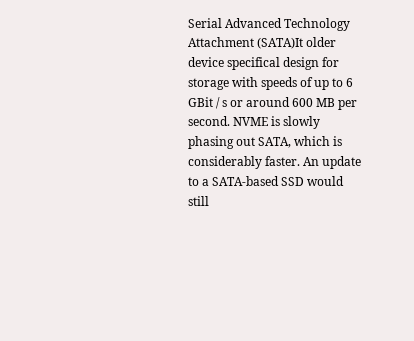Serial Advanced Technology Attachment (SATA)It older device specifical design for storage with speeds of up to 6 GBit / s or around 600 MB per second. NVME is slowly phasing out SATA, which is considerably faster. An update to a SATA-based SSD would still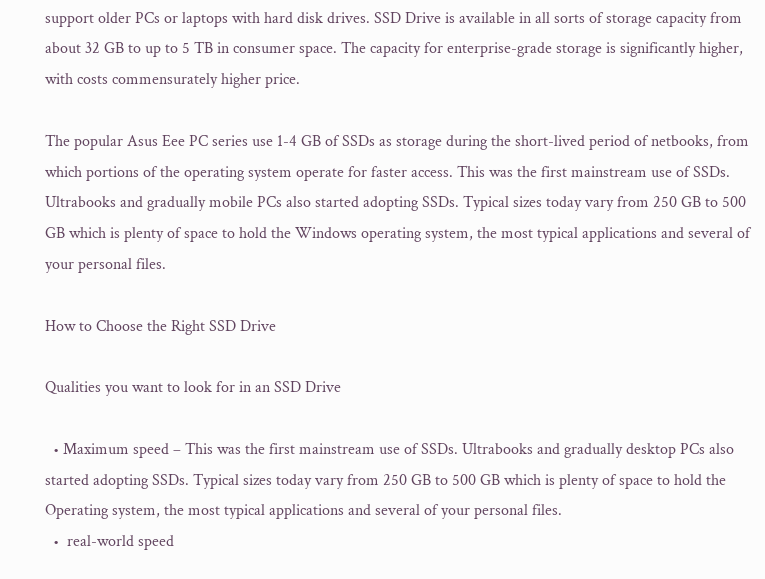support older PCs or laptops with hard disk drives. SSD Drive is available in all sorts of storage capacity from about 32 GB to up to 5 TB in consumer space. The capacity for enterprise-grade storage is significantly higher, with costs commensurately higher price.

The popular Asus Eee PC series use 1-4 GB of SSDs as storage during the short-lived period of netbooks, from which portions of the operating system operate for faster access. This was the first mainstream use of SSDs. Ultrabooks and gradually mobile PCs also started adopting SSDs. Typical sizes today vary from 250 GB to 500 GB which is plenty of space to hold the Windows operating system, the most typical applications and several of your personal files.

How to Choose the Right SSD Drive

Qualities you want to look for in an SSD Drive

  • Maximum speed – This was the first mainstream use of SSDs. Ultrabooks and gradually desktop PCs also started adopting SSDs. Typical sizes today vary from 250 GB to 500 GB which is plenty of space to hold the Operating system, the most typical applications and several of your personal files.
  •  real-world speed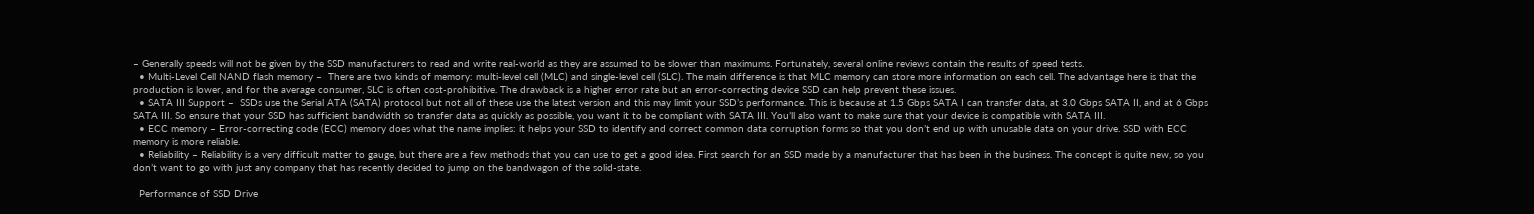– Generally speeds will not be given by the SSD manufacturers to read and write real-world as they are assumed to be slower than maximums. Fortunately, several online reviews contain the results of speed tests.
  • Multi-Level Cell NAND flash memory –  There are two kinds of memory: multi-level cell (MLC) and single-level cell (SLC). The main difference is that MLC memory can store more information on each cell. The advantage here is that the production is lower, and for the average consumer, SLC is often cost-prohibitive. The drawback is a higher error rate but an error-correcting device SSD can help prevent these issues.
  • SATA III Support –  SSDs use the Serial ATA (SATA) protocol but not all of these use the latest version and this may limit your SSD’s performance. This is because at 1.5 Gbps SATA I can transfer data, at 3.0 Gbps SATA II, and at 6 Gbps SATA III. So ensure that your SSD has sufficient bandwidth so transfer data as quickly as possible, you want it to be compliant with SATA III. You’ll also want to make sure that your device is compatible with SATA III.
  • ECC memory – Error-correcting code (ECC) memory does what the name implies: it helps your SSD to identify and correct common data corruption forms so that you don’t end up with unusable data on your drive. SSD with ECC memory is more reliable.
  • Reliability – Reliability is a very difficult matter to gauge, but there are a few methods that you can use to get a good idea. First search for an SSD made by a manufacturer that has been in the business. The concept is quite new, so you don’t want to go with just any company that has recently decided to jump on the bandwagon of the solid-state.

  Performance of SSD Drive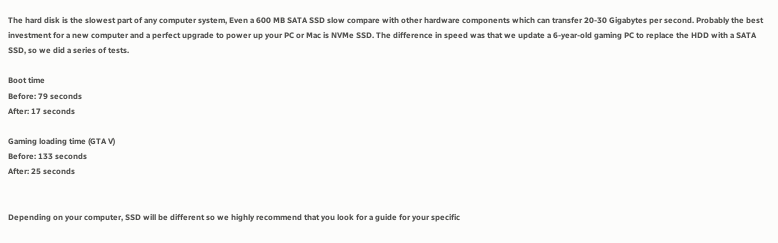The hard disk is the slowest part of any computer system, Even a 600 MB SATA SSD slow compare with other hardware components which can transfer 20-30 Gigabytes per second. Probably the best investment for a new computer and a perfect upgrade to power up your PC or Mac is NVMe SSD. The difference in speed was that we update a 6-year-old gaming PC to replace the HDD with a SATA SSD, so we did a series of tests.

Boot time
Before: 79 seconds
After: 17 seconds

Gaming loading time (GTA V)
Before: 133 seconds
After: 25 seconds


Depending on your computer, SSD will be different so we highly recommend that you look for a guide for your specific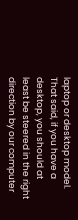laptop or desktop model. That said, if you have a desktop, you should at least be steered in the right direction by our computer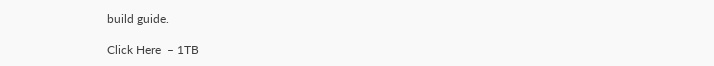build guide.

Click Here  – 1TB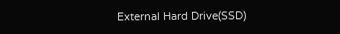External Hard Drive(SSD)